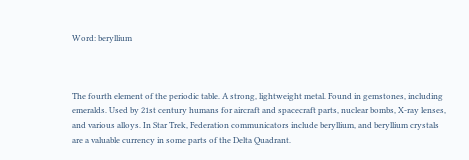Word: beryllium



The fourth element of the periodic table. A strong, lightweight metal. Found in gemstones, including emeralds. Used by 21st century humans for aircraft and spacecraft parts, nuclear bombs, X-ray lenses, and various alloys. In Star Trek, Federation communicators include beryllium, and beryllium crystals are a valuable currency in some parts of the Delta Quadrant.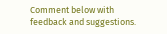Comment below with feedback and suggestions.